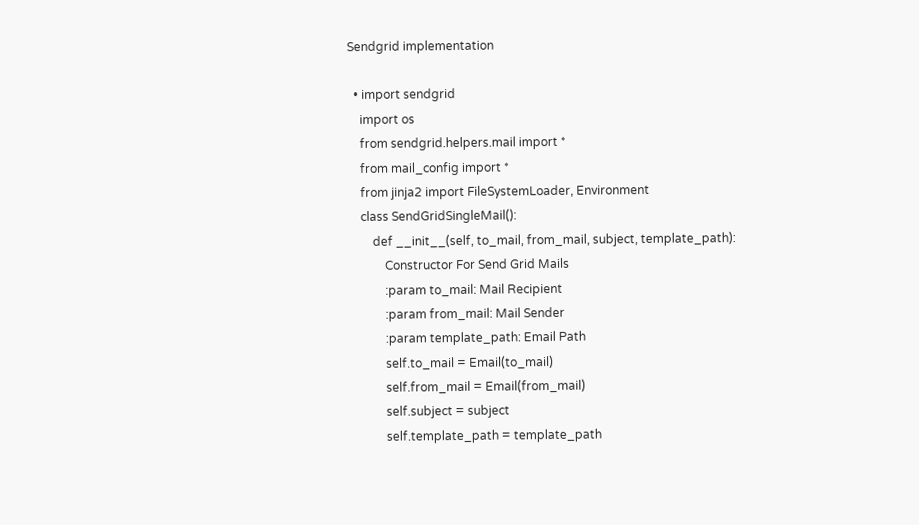Sendgrid implementation

  • import sendgrid
    import os
    from sendgrid.helpers.mail import *
    from mail_config import *
    from jinja2 import FileSystemLoader, Environment
    class SendGridSingleMail():
        def __init__(self, to_mail, from_mail, subject, template_path):
            Constructor For Send Grid Mails
            :param to_mail: Mail Recipient
            :param from_mail: Mail Sender
            :param template_path: Email Path
            self.to_mail = Email(to_mail)
            self.from_mail = Email(from_mail)
            self.subject = subject
            self.template_path = template_path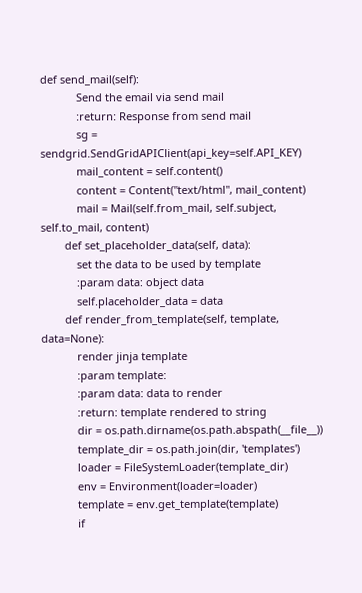def send_mail(self):
            Send the email via send mail
            :return: Response from send mail
            sg = sendgrid.SendGridAPIClient(api_key=self.API_KEY)
            mail_content = self.content()
            content = Content("text/html", mail_content)
            mail = Mail(self.from_mail, self.subject, self.to_mail, content)
        def set_placeholder_data(self, data):
            set the data to be used by template
            :param data: object data
            self.placeholder_data = data
        def render_from_template(self, template, data=None):
            render jinja template
            :param template:
            :param data: data to render
            :return: template rendered to string
            dir = os.path.dirname(os.path.abspath(__file__))
            template_dir = os.path.join(dir, 'templates')
            loader = FileSystemLoader(template_dir)
            env = Environment(loader=loader)
            template = env.get_template(template)
            if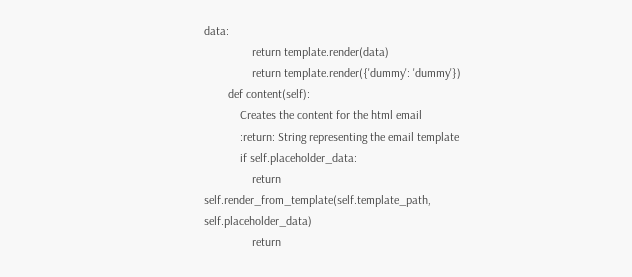data:
                return template.render(data)
                return template.render({'dummy': 'dummy'})
        def content(self):
            Creates the content for the html email
            :return: String representing the email template
            if self.placeholder_data:
                return self.render_from_template(self.template_path, self.placeholder_data)
                return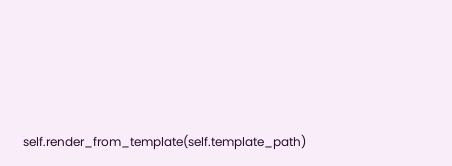self.render_from_template(self.template_path)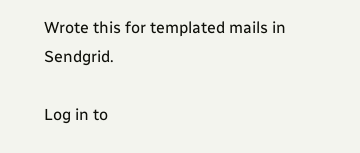Wrote this for templated mails in Sendgrid.

Log in to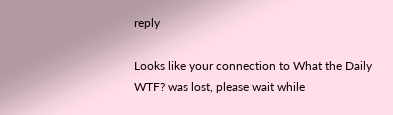reply

Looks like your connection to What the Daily WTF? was lost, please wait while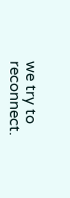we try to reconnect.